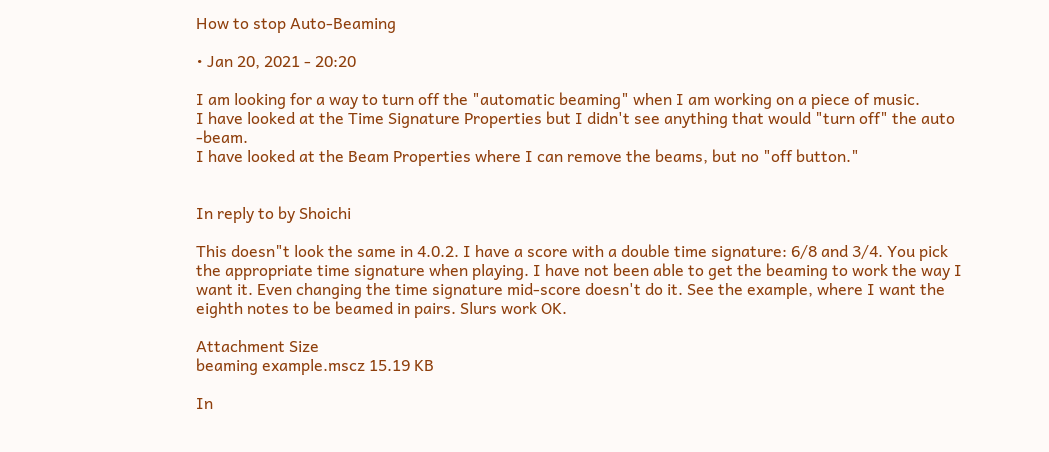How to stop Auto-Beaming

• Jan 20, 2021 - 20:20

I am looking for a way to turn off the "automatic beaming" when I am working on a piece of music.
I have looked at the Time Signature Properties but I didn't see anything that would "turn off" the auto -beam.
I have looked at the Beam Properties where I can remove the beams, but no "off button."


In reply to by Shoichi

This doesn"t look the same in 4.0.2. I have a score with a double time signature: 6/8 and 3/4. You pick the appropriate time signature when playing. I have not been able to get the beaming to work the way I want it. Even changing the time signature mid-score doesn't do it. See the example, where I want the eighth notes to be beamed in pairs. Slurs work OK.

Attachment Size
beaming example.mscz 15.19 KB

In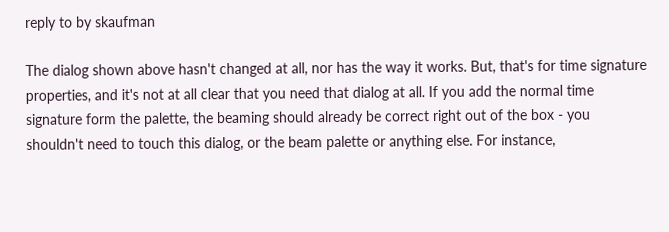reply to by skaufman

The dialog shown above hasn't changed at all, nor has the way it works. But, that's for time signature properties, and it's not at all clear that you need that dialog at all. If you add the normal time signature form the palette, the beaming should already be correct right out of the box - you shouldn't need to touch this dialog, or the beam palette or anything else. For instance,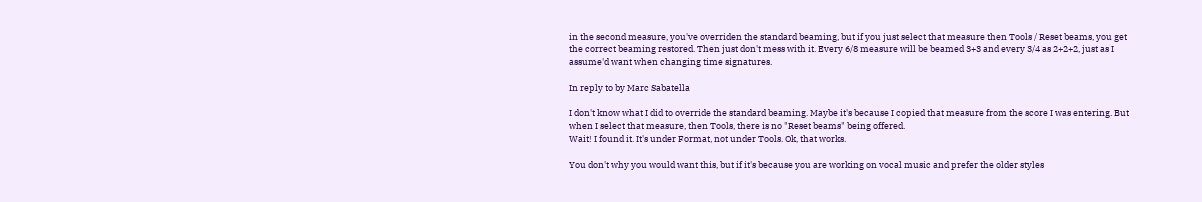in the second measure, you've overriden the standard beaming, but if you just select that measure then Tools / Reset beams, you get the correct beaming restored. Then just don't mess with it. Every 6/8 measure will be beamed 3+3 and every 3/4 as 2+2+2, just as I assume'd want when changing time signatures.

In reply to by Marc Sabatella

I don't know what I did to override the standard beaming. Maybe it's because I copied that measure from the score I was entering. But when I select that measure, then Tools, there is no "Reset beams" being offered.
Wait! I found it. It's under Format, not under Tools. Ok, that works.

You don't why you would want this, but if it's because you are working on vocal music and prefer the older styles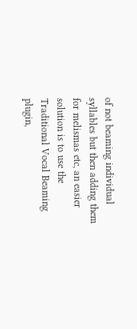of not beaming individual syllables but then adding them for melismas etc, an easier solution is to use the Traditional Vocal Beaming plugin,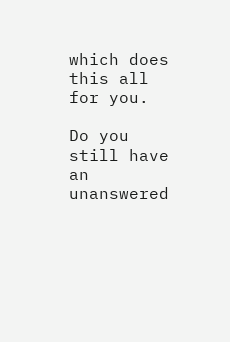which does this all for you.

Do you still have an unanswered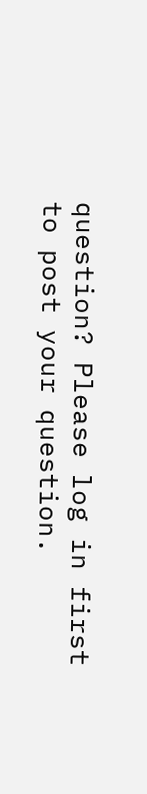question? Please log in first to post your question.